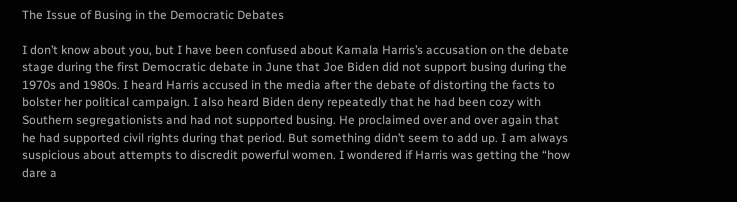The Issue of Busing in the Democratic Debates

I don’t know about you, but I have been confused about Kamala Harris’s accusation on the debate stage during the first Democratic debate in June that Joe Biden did not support busing during the 1970s and 1980s. I heard Harris accused in the media after the debate of distorting the facts to bolster her political campaign. I also heard Biden deny repeatedly that he had been cozy with Southern segregationists and had not supported busing. He proclaimed over and over again that he had supported civil rights during that period. But something didn’t seem to add up. I am always suspicious about attempts to discredit powerful women. I wondered if Harris was getting the “how dare a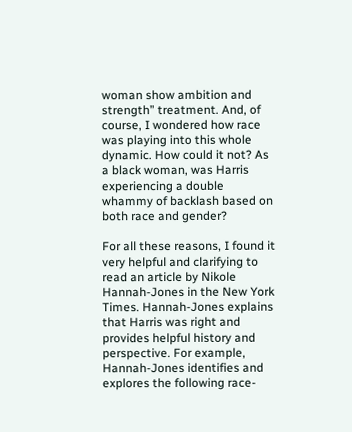woman show ambition and strength” treatment. And, of course, I wondered how race was playing into this whole dynamic. How could it not? As a black woman, was Harris experiencing a double whammy of backlash based on both race and gender?

For all these reasons, I found it very helpful and clarifying to read an article by Nikole Hannah-Jones in the New York Times. Hannah-Jones explains that Harris was right and provides helpful history and perspective. For example, Hannah-Jones identifies and explores the following race-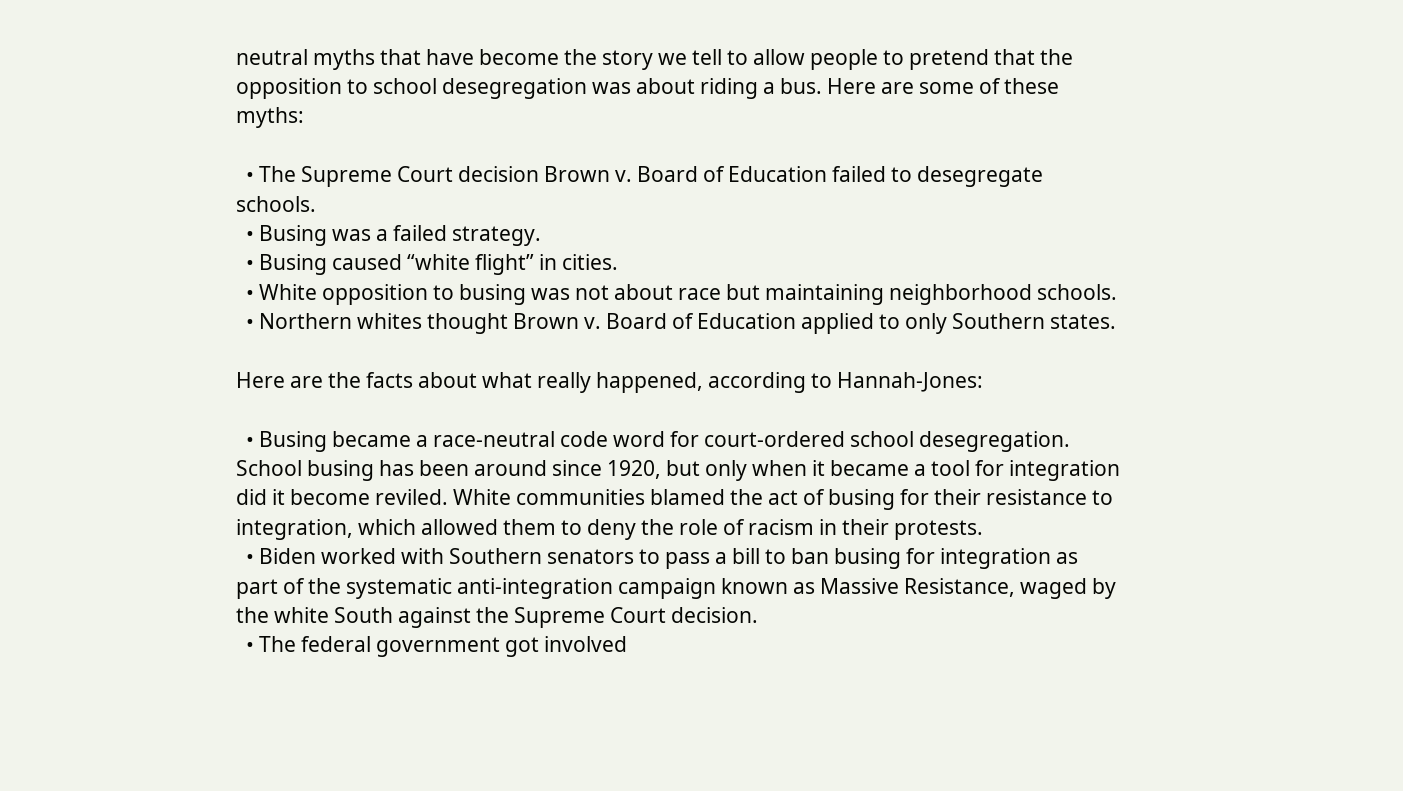neutral myths that have become the story we tell to allow people to pretend that the opposition to school desegregation was about riding a bus. Here are some of these myths:

  • The Supreme Court decision Brown v. Board of Education failed to desegregate schools.
  • Busing was a failed strategy.
  • Busing caused “white flight” in cities.
  • White opposition to busing was not about race but maintaining neighborhood schools.
  • Northern whites thought Brown v. Board of Education applied to only Southern states.

Here are the facts about what really happened, according to Hannah-Jones:

  • Busing became a race-neutral code word for court-ordered school desegregation. School busing has been around since 1920, but only when it became a tool for integration did it become reviled. White communities blamed the act of busing for their resistance to integration, which allowed them to deny the role of racism in their protests.
  • Biden worked with Southern senators to pass a bill to ban busing for integration as part of the systematic anti-integration campaign known as Massive Resistance, waged by the white South against the Supreme Court decision.
  • The federal government got involved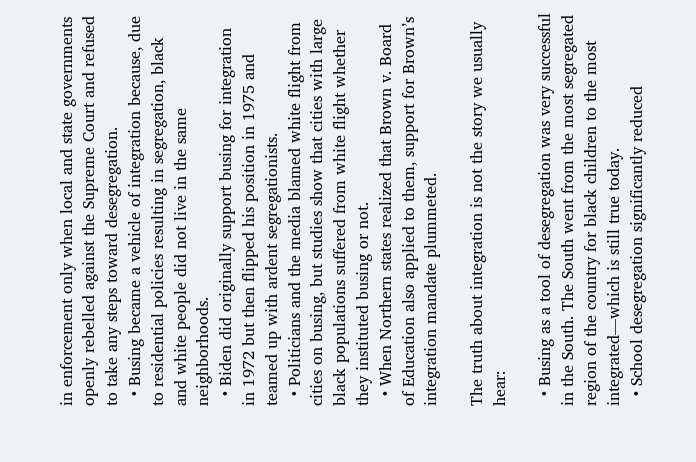in enforcement only when local and state governments openly rebelled against the Supreme Court and refused to take any steps toward desegregation.
  • Busing became a vehicle of integration because, due to residential policies resulting in segregation, black and white people did not live in the same neighborhoods.
  • Biden did originally support busing for integration in 1972 but then flipped his position in 1975 and teamed up with ardent segregationists.
  • Politicians and the media blamed white flight from cities on busing, but studies show that cities with large black populations suffered from white flight whether they instituted busing or not.
  • When Northern states realized that Brown v. Board of Education also applied to them, support for Brown’s integration mandate plummeted.

The truth about integration is not the story we usually hear:

  • Busing as a tool of desegregation was very successful in the South. The South went from the most segregated region of the country for black children to the most integrated—which is still true today.
  • School desegregation significantly reduced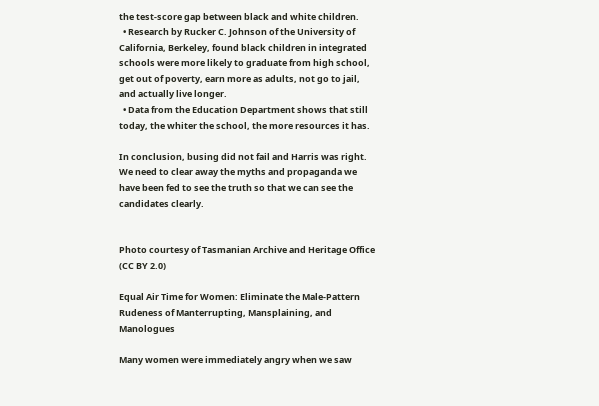the test-score gap between black and white children.
  • Research by Rucker C. Johnson of the University of California, Berkeley, found black children in integrated schools were more likely to graduate from high school, get out of poverty, earn more as adults, not go to jail, and actually live longer.
  • Data from the Education Department shows that still today, the whiter the school, the more resources it has.

In conclusion, busing did not fail and Harris was right. We need to clear away the myths and propaganda we have been fed to see the truth so that we can see the candidates clearly.


Photo courtesy of Tasmanian Archive and Heritage Office (CC BY 2.0)

Equal Air Time for Women: Eliminate the Male-Pattern Rudeness of Manterrupting, Mansplaining, and Manologues

Many women were immediately angry when we saw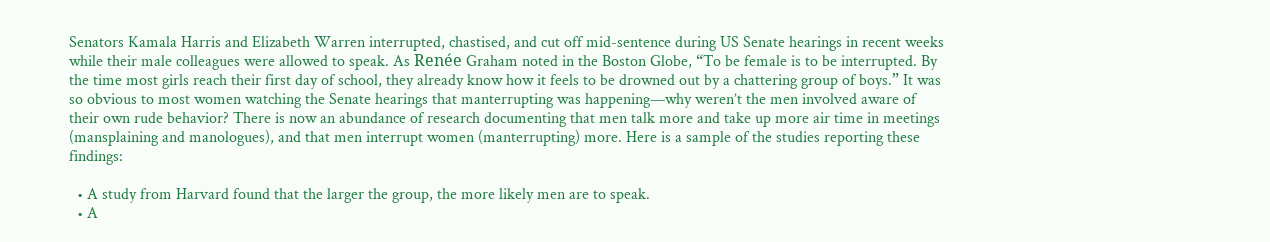Senators Kamala Harris and Elizabeth Warren interrupted, chastised, and cut off mid-sentence during US Senate hearings in recent weeks while their male colleagues were allowed to speak. As Renée Graham noted in the Boston Globe, “To be female is to be interrupted. By the time most girls reach their first day of school, they already know how it feels to be drowned out by a chattering group of boys.” It was so obvious to most women watching the Senate hearings that manterrupting was happening—why weren’t the men involved aware of their own rude behavior? There is now an abundance of research documenting that men talk more and take up more air time in meetings (mansplaining and manologues), and that men interrupt women (manterrupting) more. Here is a sample of the studies reporting these findings:

  • A study from Harvard found that the larger the group, the more likely men are to speak.
  • A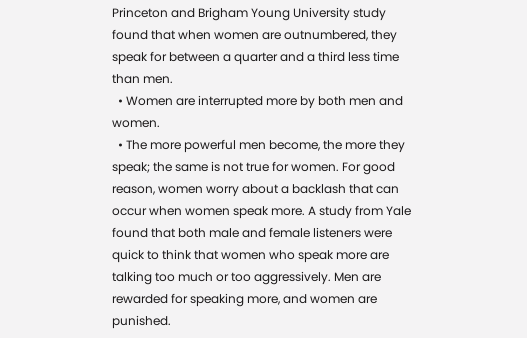Princeton and Brigham Young University study found that when women are outnumbered, they speak for between a quarter and a third less time than men.
  • Women are interrupted more by both men and women.
  • The more powerful men become, the more they speak; the same is not true for women. For good reason, women worry about a backlash that can occur when women speak more. A study from Yale found that both male and female listeners were quick to think that women who speak more are talking too much or too aggressively. Men are rewarded for speaking more, and women are punished.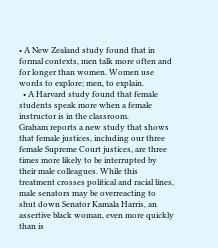• A New Zealand study found that in formal contexts, men talk more often and for longer than women. Women use words to explore; men, to explain.
  • A Harvard study found that female students speak more when a female instructor is in the classroom.
Graham reports a new study that shows that female justices, including our three female Supreme Court justices, are three times more likely to be interrupted by their male colleagues. While this treatment crosses political and racial lines, male senators may be overreacting to shut down Senator Kamala Harris, an assertive black woman, even more quickly than is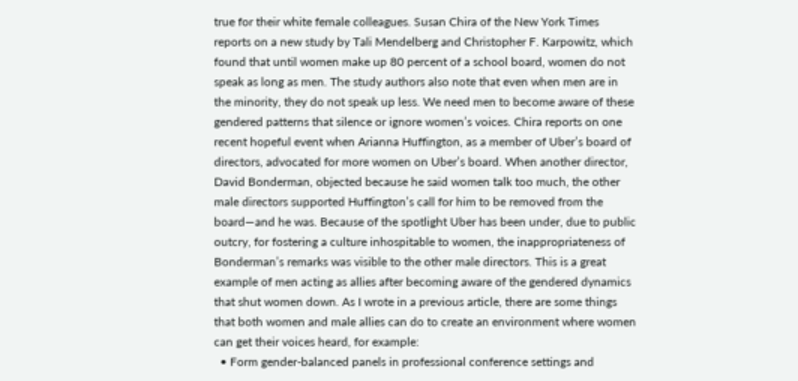true for their white female colleagues. Susan Chira of the New York Times reports on a new study by Tali Mendelberg and Christopher F. Karpowitz, which found that until women make up 80 percent of a school board, women do not speak as long as men. The study authors also note that even when men are in the minority, they do not speak up less. We need men to become aware of these gendered patterns that silence or ignore women’s voices. Chira reports on one recent hopeful event when Arianna Huffington, as a member of Uber’s board of directors, advocated for more women on Uber’s board. When another director, David Bonderman, objected because he said women talk too much, the other male directors supported Huffington’s call for him to be removed from the board—and he was. Because of the spotlight Uber has been under, due to public outcry, for fostering a culture inhospitable to women, the inappropriateness of Bonderman’s remarks was visible to the other male directors. This is a great example of men acting as allies after becoming aware of the gendered dynamics that shut women down. As I wrote in a previous article, there are some things that both women and male allies can do to create an environment where women can get their voices heard, for example:
  • Form gender-balanced panels in professional conference settings and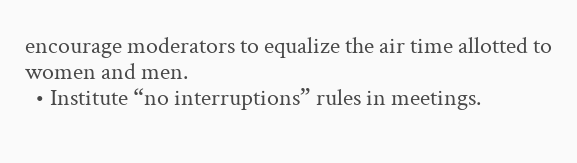encourage moderators to equalize the air time allotted to women and men.
  • Institute “no interruptions” rules in meetings.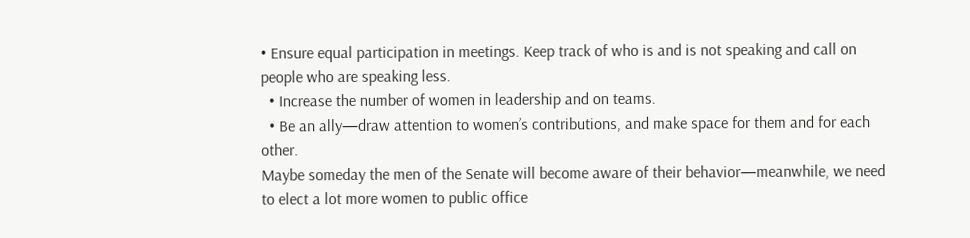• Ensure equal participation in meetings. Keep track of who is and is not speaking and call on people who are speaking less.
  • Increase the number of women in leadership and on teams.
  • Be an ally—draw attention to women’s contributions, and make space for them and for each other.
Maybe someday the men of the Senate will become aware of their behavior—meanwhile, we need to elect a lot more women to public office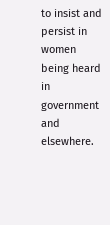to insist and persist in women being heard in government and elsewhere.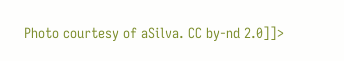Photo courtesy of aSilva. CC by-nd 2.0]]>